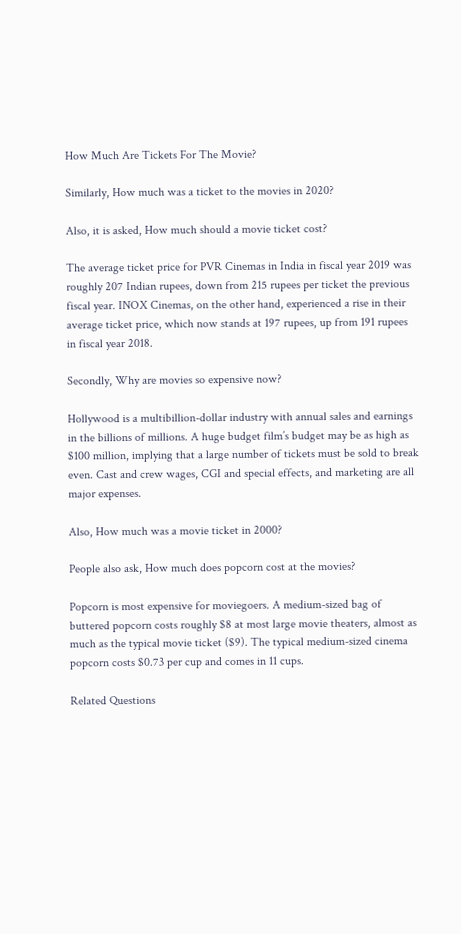How Much Are Tickets For The Movie?

Similarly, How much was a ticket to the movies in 2020?

Also, it is asked, How much should a movie ticket cost?

The average ticket price for PVR Cinemas in India in fiscal year 2019 was roughly 207 Indian rupees, down from 215 rupees per ticket the previous fiscal year. INOX Cinemas, on the other hand, experienced a rise in their average ticket price, which now stands at 197 rupees, up from 191 rupees in fiscal year 2018.

Secondly, Why are movies so expensive now?

Hollywood is a multibillion-dollar industry with annual sales and earnings in the billions of millions. A huge budget film’s budget may be as high as $100 million, implying that a large number of tickets must be sold to break even. Cast and crew wages, CGI and special effects, and marketing are all major expenses.

Also, How much was a movie ticket in 2000?

People also ask, How much does popcorn cost at the movies?

Popcorn is most expensive for moviegoers. A medium-sized bag of buttered popcorn costs roughly $8 at most large movie theaters, almost as much as the typical movie ticket ($9). The typical medium-sized cinema popcorn costs $0.73 per cup and comes in 11 cups.

Related Questions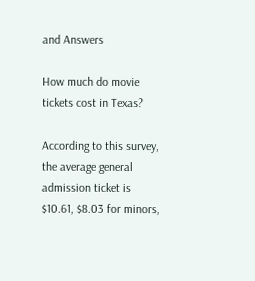and Answers

How much do movie tickets cost in Texas?

According to this survey, the average general admission ticket is $10.61, $8.03 for minors,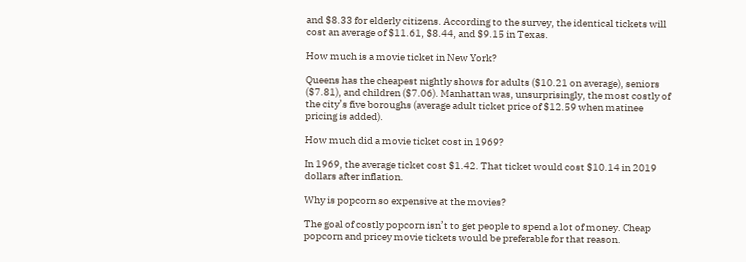and $8.33 for elderly citizens. According to the survey, the identical tickets will cost an average of $11.61, $8.44, and $9.15 in Texas.

How much is a movie ticket in New York?

Queens has the cheapest nightly shows for adults ($10.21 on average), seniors ($7.81), and children ($7.06). Manhattan was, unsurprisingly, the most costly of the city’s five boroughs (average adult ticket price of $12.59 when matinee pricing is added).

How much did a movie ticket cost in 1969?

In 1969, the average ticket cost $1.42. That ticket would cost $10.14 in 2019 dollars after inflation.

Why is popcorn so expensive at the movies?

The goal of costly popcorn isn’t to get people to spend a lot of money. Cheap popcorn and pricey movie tickets would be preferable for that reason.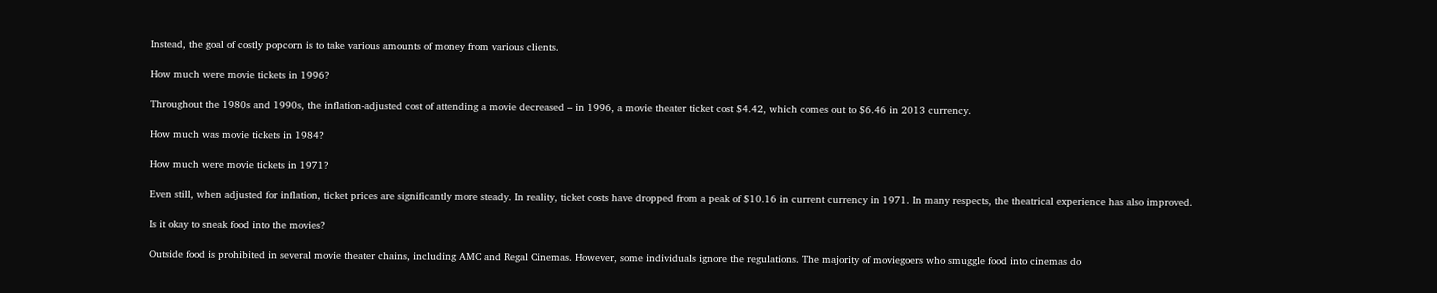Instead, the goal of costly popcorn is to take various amounts of money from various clients.

How much were movie tickets in 1996?

Throughout the 1980s and 1990s, the inflation-adjusted cost of attending a movie decreased – in 1996, a movie theater ticket cost $4.42, which comes out to $6.46 in 2013 currency.

How much was movie tickets in 1984?

How much were movie tickets in 1971?

Even still, when adjusted for inflation, ticket prices are significantly more steady. In reality, ticket costs have dropped from a peak of $10.16 in current currency in 1971. In many respects, the theatrical experience has also improved.

Is it okay to sneak food into the movies?

Outside food is prohibited in several movie theater chains, including AMC and Regal Cinemas. However, some individuals ignore the regulations. The majority of moviegoers who smuggle food into cinemas do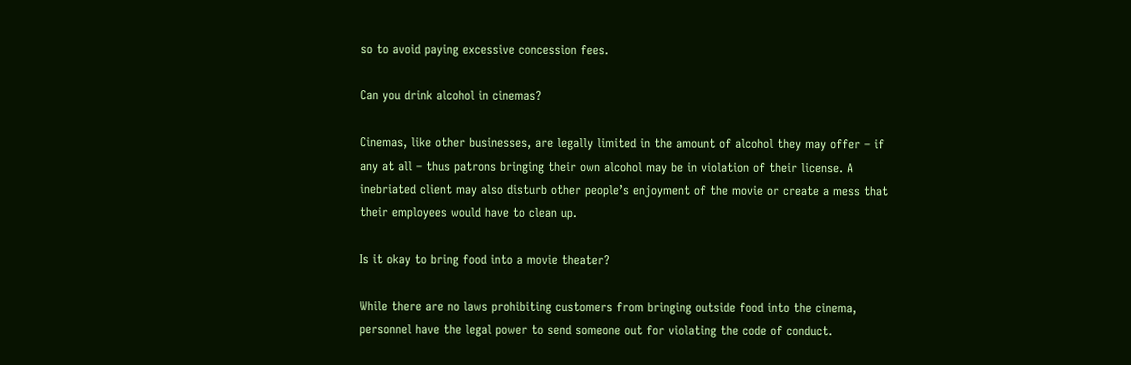so to avoid paying excessive concession fees.

Can you drink alcohol in cinemas?

Cinemas, like other businesses, are legally limited in the amount of alcohol they may offer – if any at all – thus patrons bringing their own alcohol may be in violation of their license. A inebriated client may also disturb other people’s enjoyment of the movie or create a mess that their employees would have to clean up.

Is it okay to bring food into a movie theater?

While there are no laws prohibiting customers from bringing outside food into the cinema, personnel have the legal power to send someone out for violating the code of conduct.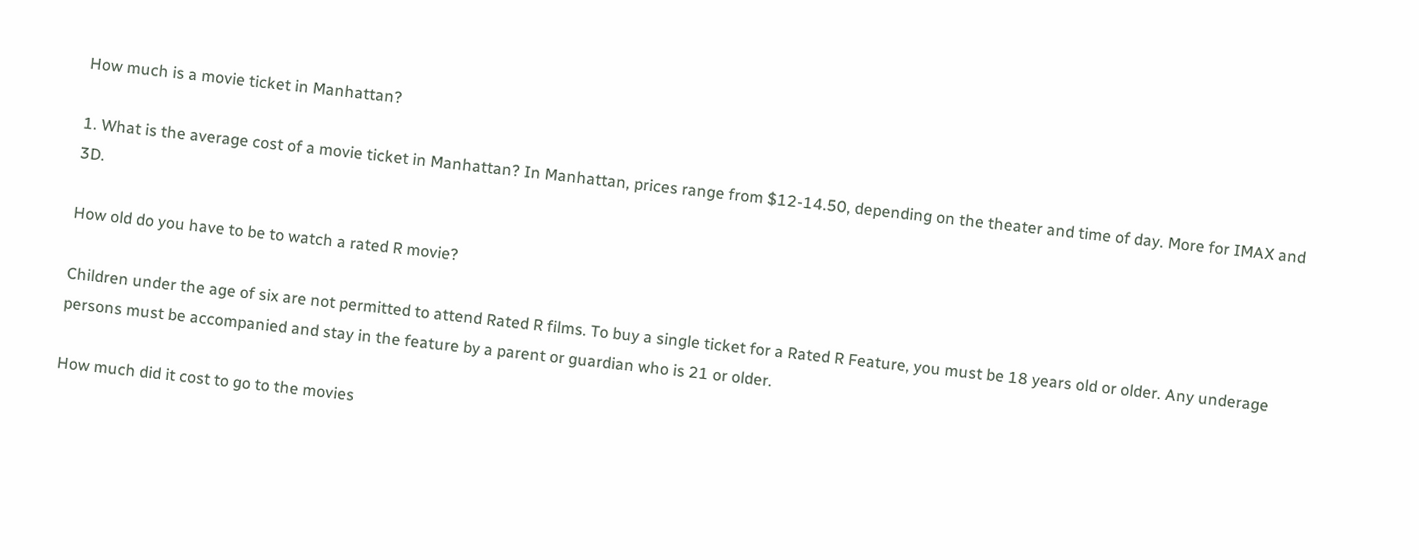How much is a movie ticket in Manhattan?

1. What is the average cost of a movie ticket in Manhattan? In Manhattan, prices range from $12-14.50, depending on the theater and time of day. More for IMAX and 3D.

How old do you have to be to watch a rated R movie?

Children under the age of six are not permitted to attend Rated R films. To buy a single ticket for a Rated R Feature, you must be 18 years old or older. Any underage persons must be accompanied and stay in the feature by a parent or guardian who is 21 or older.

How much did it cost to go to the movies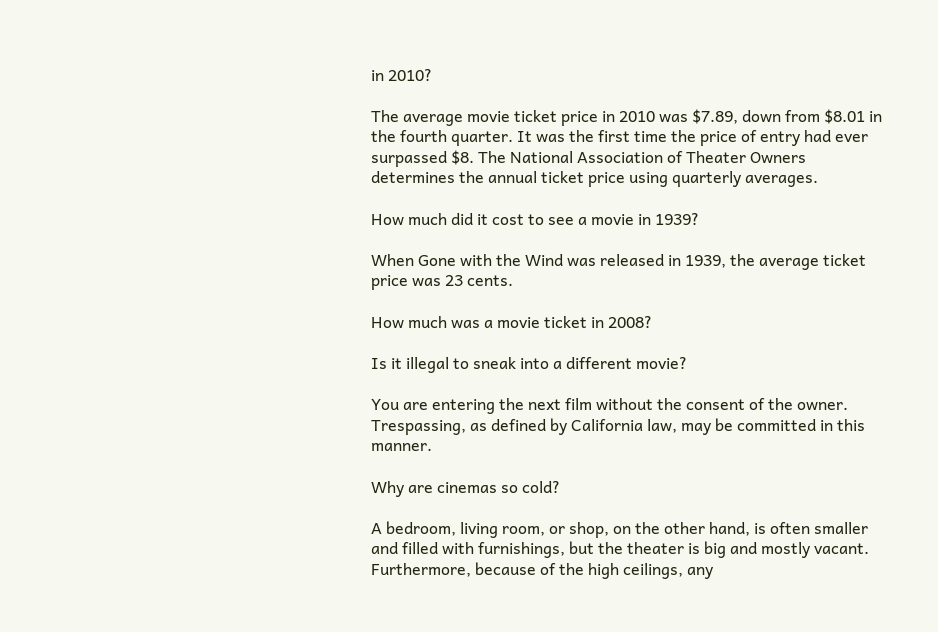in 2010?

The average movie ticket price in 2010 was $7.89, down from $8.01 in the fourth quarter. It was the first time the price of entry had ever surpassed $8. The National Association of Theater Owners determines the annual ticket price using quarterly averages.

How much did it cost to see a movie in 1939?

When Gone with the Wind was released in 1939, the average ticket price was 23 cents.

How much was a movie ticket in 2008?

Is it illegal to sneak into a different movie?

You are entering the next film without the consent of the owner. Trespassing, as defined by California law, may be committed in this manner.

Why are cinemas so cold?

A bedroom, living room, or shop, on the other hand, is often smaller and filled with furnishings, but the theater is big and mostly vacant. Furthermore, because of the high ceilings, any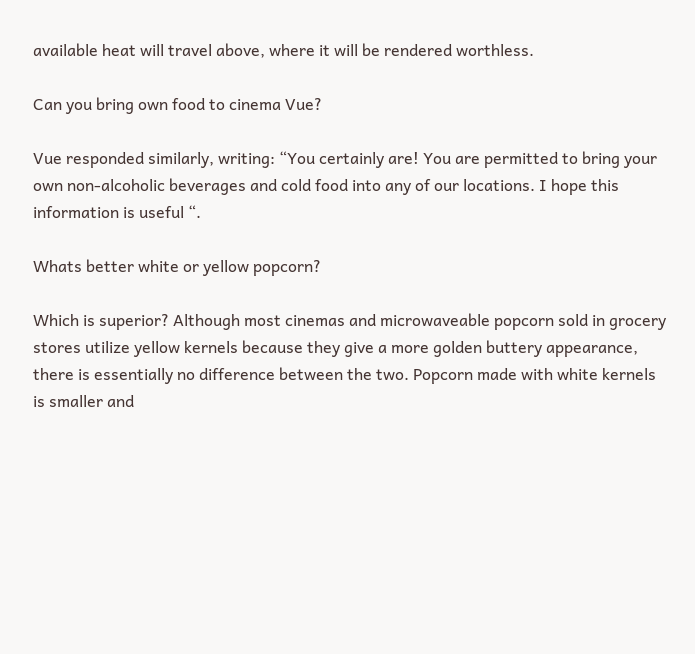available heat will travel above, where it will be rendered worthless.

Can you bring own food to cinema Vue?

Vue responded similarly, writing: “You certainly are! You are permitted to bring your own non-alcoholic beverages and cold food into any of our locations. I hope this information is useful “.

Whats better white or yellow popcorn?

Which is superior? Although most cinemas and microwaveable popcorn sold in grocery stores utilize yellow kernels because they give a more golden buttery appearance, there is essentially no difference between the two. Popcorn made with white kernels is smaller and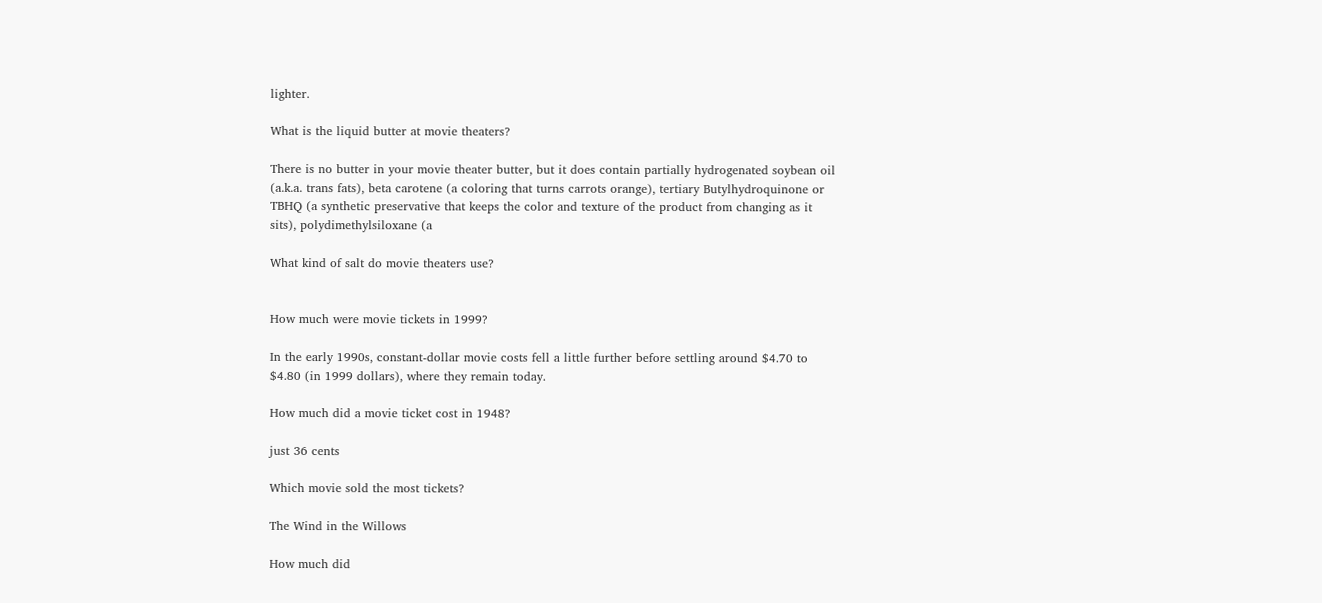lighter.

What is the liquid butter at movie theaters?

There is no butter in your movie theater butter, but it does contain partially hydrogenated soybean oil (a.k.a. trans fats), beta carotene (a coloring that turns carrots orange), tertiary Butylhydroquinone or TBHQ (a synthetic preservative that keeps the color and texture of the product from changing as it sits), polydimethylsiloxane (a

What kind of salt do movie theaters use?


How much were movie tickets in 1999?

In the early 1990s, constant-dollar movie costs fell a little further before settling around $4.70 to $4.80 (in 1999 dollars), where they remain today.

How much did a movie ticket cost in 1948?

just 36 cents

Which movie sold the most tickets?

The Wind in the Willows

How much did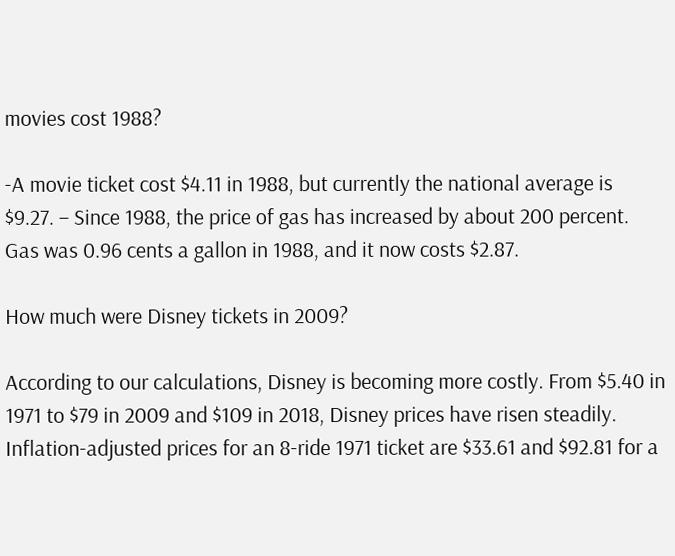movies cost 1988?

-A movie ticket cost $4.11 in 1988, but currently the national average is $9.27. – Since 1988, the price of gas has increased by about 200 percent. Gas was 0.96 cents a gallon in 1988, and it now costs $2.87.

How much were Disney tickets in 2009?

According to our calculations, Disney is becoming more costly. From $5.40 in 1971 to $79 in 2009 and $109 in 2018, Disney prices have risen steadily. Inflation-adjusted prices for an 8-ride 1971 ticket are $33.61 and $92.81 for a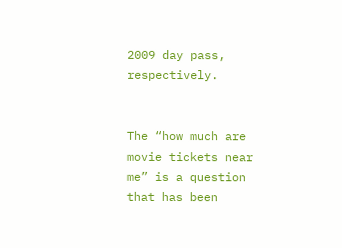2009 day pass, respectively.


The “how much are movie tickets near me” is a question that has been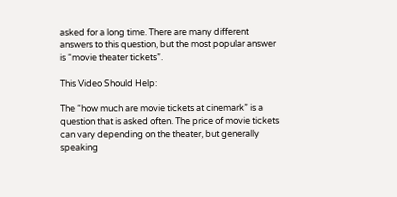asked for a long time. There are many different answers to this question, but the most popular answer is “movie theater tickets”.

This Video Should Help:

The “how much are movie tickets at cinemark” is a question that is asked often. The price of movie tickets can vary depending on the theater, but generally speaking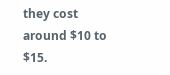they cost around $10 to $15.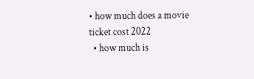• how much does a movie ticket cost 2022
  • how much is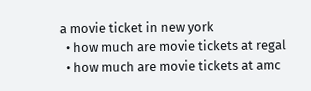a movie ticket in new york
  • how much are movie tickets at regal
  • how much are movie tickets at amc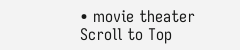• movie theater
Scroll to Top